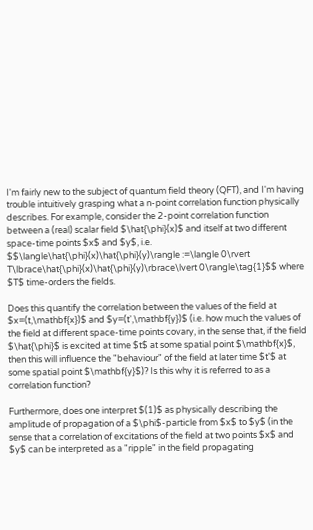I'm fairly new to the subject of quantum field theory (QFT), and I'm having trouble intuitively grasping what a n-point correlation function physically describes. For example, consider the 2-point correlation function between a (real) scalar field $\hat{\phi}(x)$ and itself at two different space-time points $x$ and $y$, i.e. $$\langle\hat{\phi}(x)\hat{\phi}(y)\rangle :=\langle 0\rvert T\lbrace\hat{\phi}(x)\hat{\phi}(y)\rbrace\lvert 0\rangle\tag{1}$$ where $T$ time-orders the fields.

Does this quantify the correlation between the values of the field at $x=(t,\mathbf{x})$ and $y=(t',\mathbf{y})$ (i.e. how much the values of the field at different space-time points covary, in the sense that, if the field $\hat{\phi}$ is excited at time $t$ at some spatial point $\mathbf{x}$, then this will influence the "behaviour" of the field at later time $t'$ at some spatial point $\mathbf{y}$)? Is this why it is referred to as a correlation function?

Furthermore, does one interpret $(1)$ as physically describing the amplitude of propagation of a $\phi$-particle from $x$ to $y$ (in the sense that a correlation of excitations of the field at two points $x$ and $y$ can be interpreted as a "ripple" in the field propagating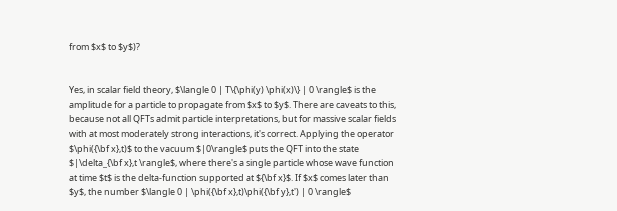from $x$ to $y$)?


Yes, in scalar field theory, $\langle 0 | T\{\phi(y) \phi(x)\} | 0 \rangle$ is the amplitude for a particle to propagate from $x$ to $y$. There are caveats to this, because not all QFTs admit particle interpretations, but for massive scalar fields with at most moderately strong interactions, it's correct. Applying the operator $\phi({\bf x},t)$ to the vacuum $|0\rangle$ puts the QFT into the state $|\delta_{\bf x},t \rangle$, where there's a single particle whose wave function at time $t$ is the delta-function supported at ${\bf x}$. If $x$ comes later than $y$, the number $\langle 0 | \phi({\bf x},t)\phi({\bf y},t') | 0 \rangle$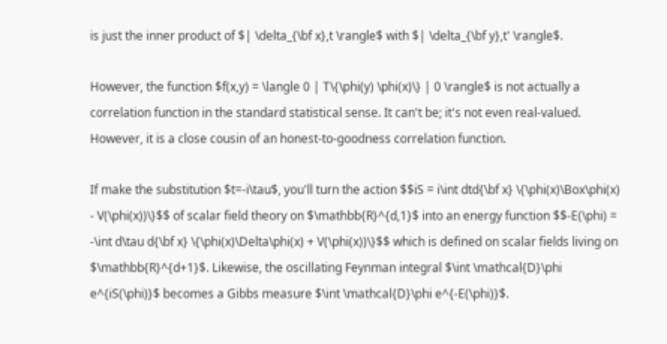is just the inner product of $| \delta_{\bf x},t \rangle$ with $| \delta_{\bf y},t' \rangle$.

However, the function $f(x,y) = \langle 0 | T\{\phi(y) \phi(x)\} | 0 \rangle$ is not actually a correlation function in the standard statistical sense. It can't be; it's not even real-valued. However, it is a close cousin of an honest-to-goodness correlation function.

If make the substitution $t=-i\tau$, you'll turn the action $$iS = i\int dtd{\bf x} \{\phi(x)\Box\phi(x) - V(\phi(x))\}$$ of scalar field theory on $\mathbb{R}^{d,1}$ into an energy function $$-E(\phi) = -\int d\tau d{\bf x} \{\phi(x)\Delta\phi(x) + V(\phi(x))\}$$ which is defined on scalar fields living on $\mathbb{R}^{d+1}$. Likewise, the oscillating Feynman integral $\int \mathcal{D}\phi e^{iS(\phi)}$ becomes a Gibbs measure $\int \mathcal{D}\phi e^{-E(\phi)}$.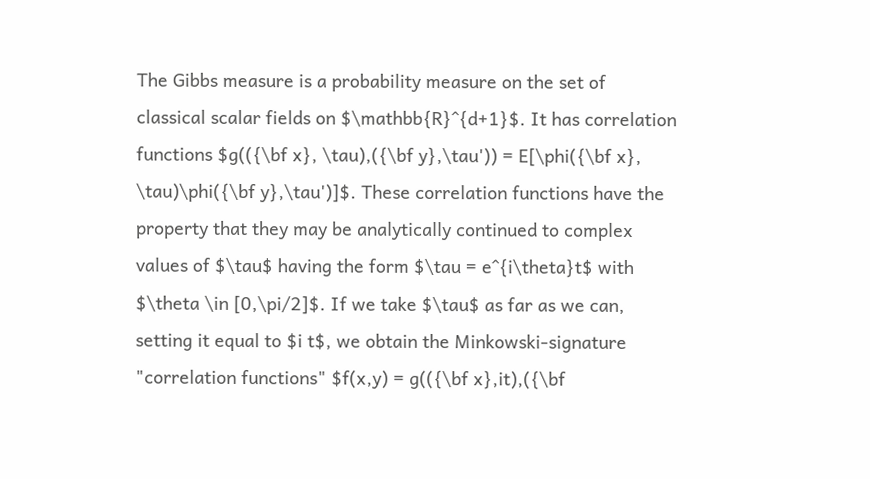The Gibbs measure is a probability measure on the set of classical scalar fields on $\mathbb{R}^{d+1}$. It has correlation functions $g(({\bf x}, \tau),({\bf y},\tau')) = E[\phi({\bf x}, \tau)\phi({\bf y},\tau')]$. These correlation functions have the property that they may be analytically continued to complex values of $\tau$ having the form $\tau = e^{i\theta}t$ with $\theta \in [0,\pi/2]$. If we take $\tau$ as far as we can, setting it equal to $i t$, we obtain the Minkowski-signature "correlation functions" $f(x,y) = g(({\bf x},it),({\bf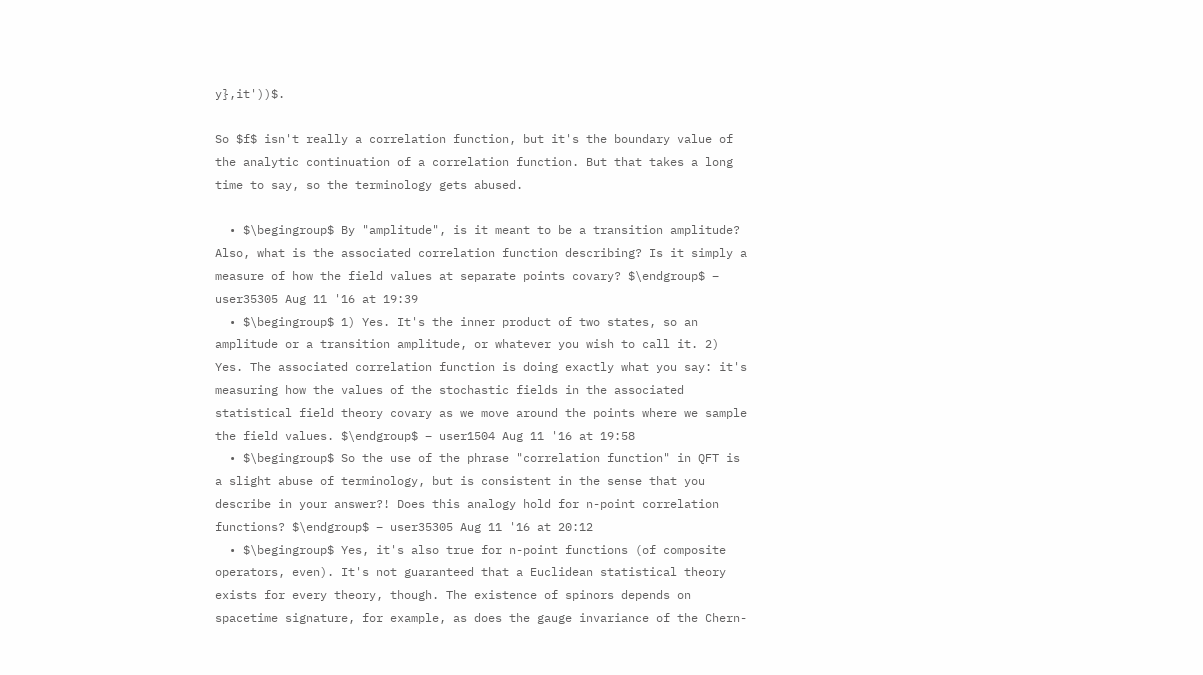y},it'))$.

So $f$ isn't really a correlation function, but it's the boundary value of the analytic continuation of a correlation function. But that takes a long time to say, so the terminology gets abused.

  • $\begingroup$ By "amplitude", is it meant to be a transition amplitude? Also, what is the associated correlation function describing? Is it simply a measure of how the field values at separate points covary? $\endgroup$ – user35305 Aug 11 '16 at 19:39
  • $\begingroup$ 1) Yes. It's the inner product of two states, so an amplitude or a transition amplitude, or whatever you wish to call it. 2) Yes. The associated correlation function is doing exactly what you say: it's measuring how the values of the stochastic fields in the associated statistical field theory covary as we move around the points where we sample the field values. $\endgroup$ – user1504 Aug 11 '16 at 19:58
  • $\begingroup$ So the use of the phrase "correlation function" in QFT is a slight abuse of terminology, but is consistent in the sense that you describe in your answer?! Does this analogy hold for n-point correlation functions? $\endgroup$ – user35305 Aug 11 '16 at 20:12
  • $\begingroup$ Yes, it's also true for n-point functions (of composite operators, even). It's not guaranteed that a Euclidean statistical theory exists for every theory, though. The existence of spinors depends on spacetime signature, for example, as does the gauge invariance of the Chern-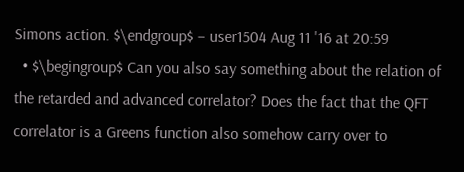Simons action. $\endgroup$ – user1504 Aug 11 '16 at 20:59
  • $\begingroup$ Can you also say something about the relation of the retarded and advanced correlator? Does the fact that the QFT correlator is a Greens function also somehow carry over to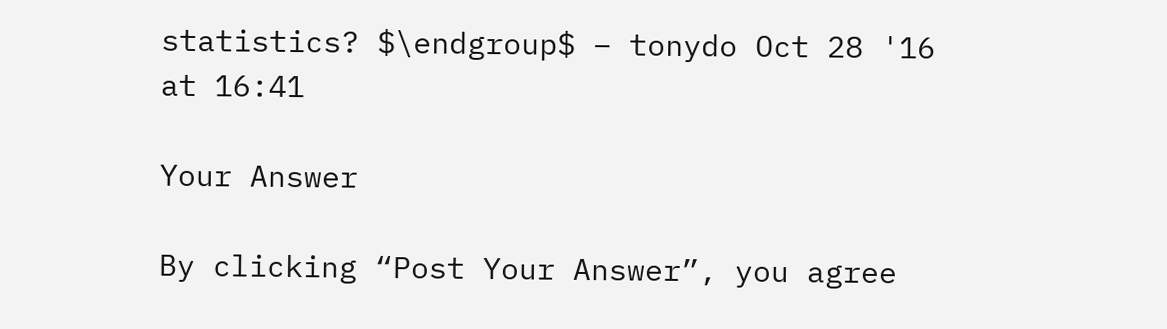statistics? $\endgroup$ – tonydo Oct 28 '16 at 16:41

Your Answer

By clicking “Post Your Answer”, you agree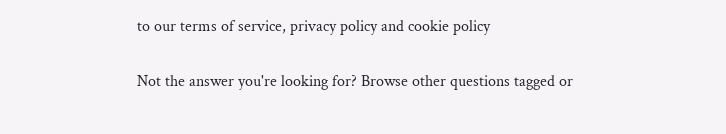to our terms of service, privacy policy and cookie policy

Not the answer you're looking for? Browse other questions tagged or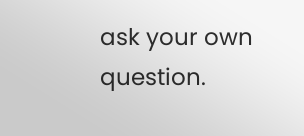ask your own question.